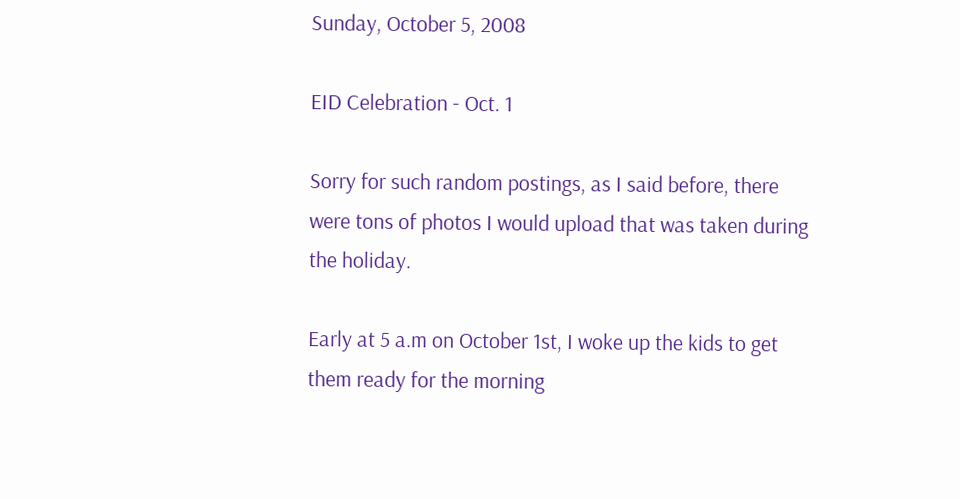Sunday, October 5, 2008

EID Celebration - Oct. 1

Sorry for such random postings, as I said before, there were tons of photos I would upload that was taken during the holiday.

Early at 5 a.m on October 1st, I woke up the kids to get them ready for the morning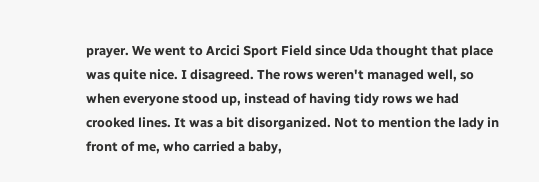prayer. We went to Arcici Sport Field since Uda thought that place was quite nice. I disagreed. The rows weren't managed well, so when everyone stood up, instead of having tidy rows we had crooked lines. It was a bit disorganized. Not to mention the lady in front of me, who carried a baby,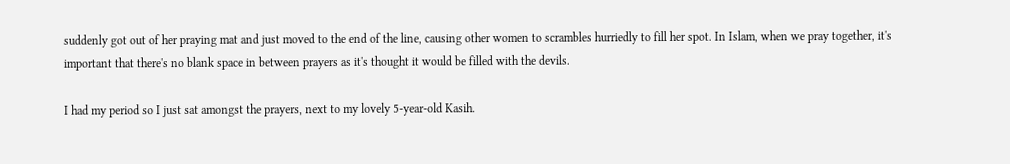suddenly got out of her praying mat and just moved to the end of the line, causing other women to scrambles hurriedly to fill her spot. In Islam, when we pray together, it's important that there's no blank space in between prayers as it's thought it would be filled with the devils.

I had my period so I just sat amongst the prayers, next to my lovely 5-year-old Kasih.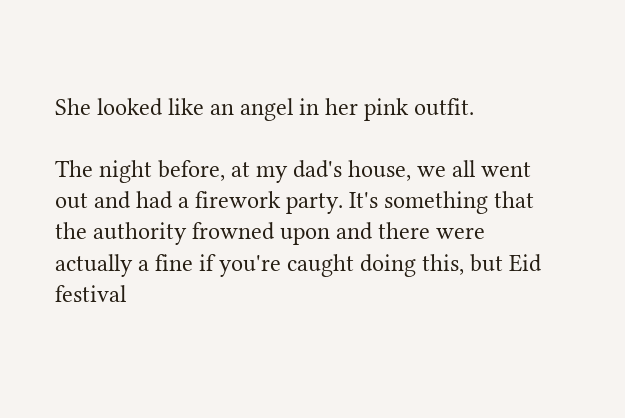She looked like an angel in her pink outfit.

The night before, at my dad's house, we all went out and had a firework party. It's something that the authority frowned upon and there were actually a fine if you're caught doing this, but Eid festival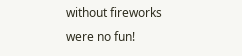without fireworks were no fun!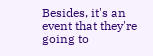Besides, it's an event that they're going to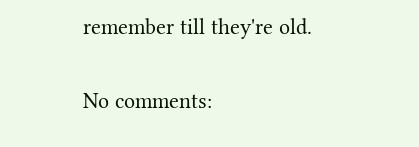remember till they're old.

No comments: